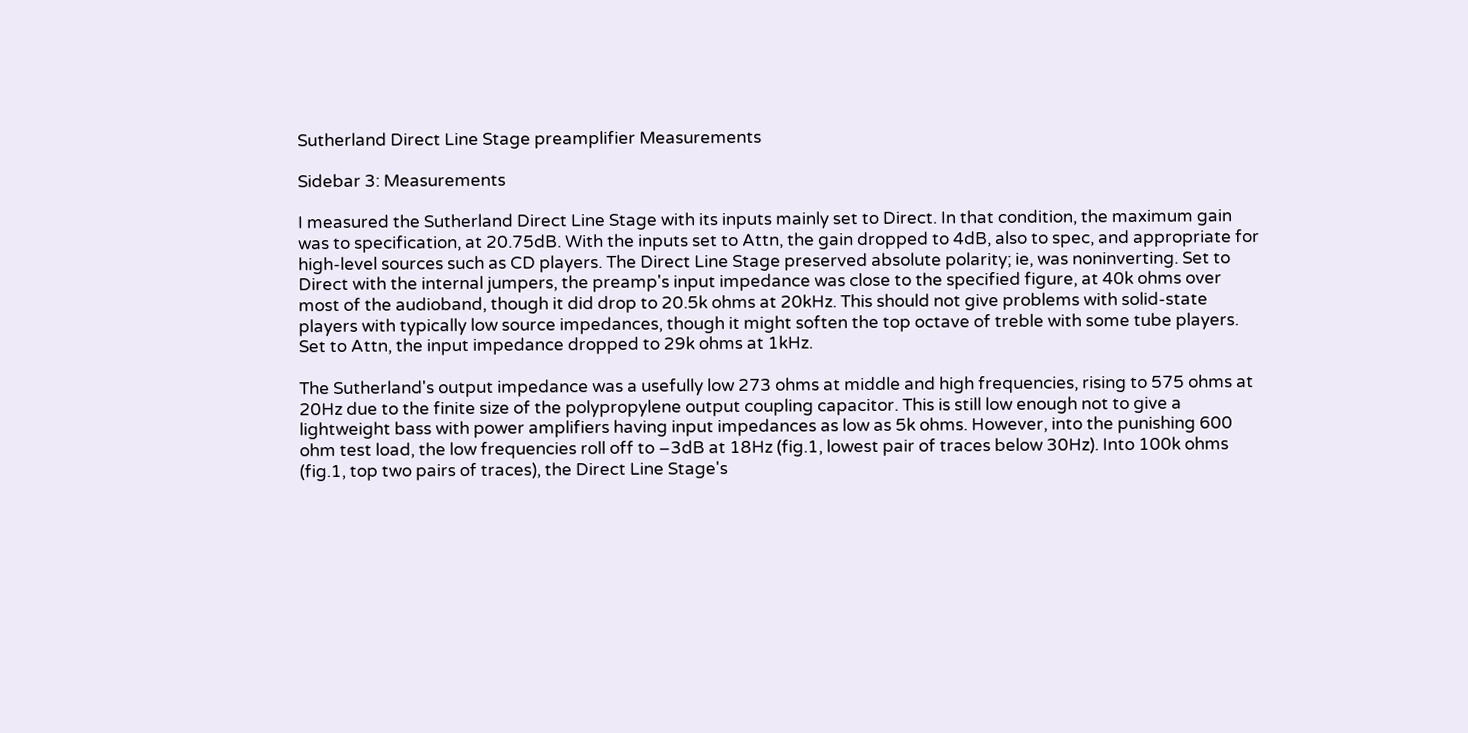Sutherland Direct Line Stage preamplifier Measurements

Sidebar 3: Measurements

I measured the Sutherland Direct Line Stage with its inputs mainly set to Direct. In that condition, the maximum gain was to specification, at 20.75dB. With the inputs set to Attn, the gain dropped to 4dB, also to spec, and appropriate for high-level sources such as CD players. The Direct Line Stage preserved absolute polarity; ie, was noninverting. Set to Direct with the internal jumpers, the preamp's input impedance was close to the specified figure, at 40k ohms over most of the audioband, though it did drop to 20.5k ohms at 20kHz. This should not give problems with solid-state players with typically low source impedances, though it might soften the top octave of treble with some tube players. Set to Attn, the input impedance dropped to 29k ohms at 1kHz.

The Sutherland's output impedance was a usefully low 273 ohms at middle and high frequencies, rising to 575 ohms at 20Hz due to the finite size of the polypropylene output coupling capacitor. This is still low enough not to give a lightweight bass with power amplifiers having input impedances as low as 5k ohms. However, into the punishing 600 ohm test load, the low frequencies roll off to –3dB at 18Hz (fig.1, lowest pair of traces below 30Hz). Into 100k ohms (fig.1, top two pairs of traces), the Direct Line Stage's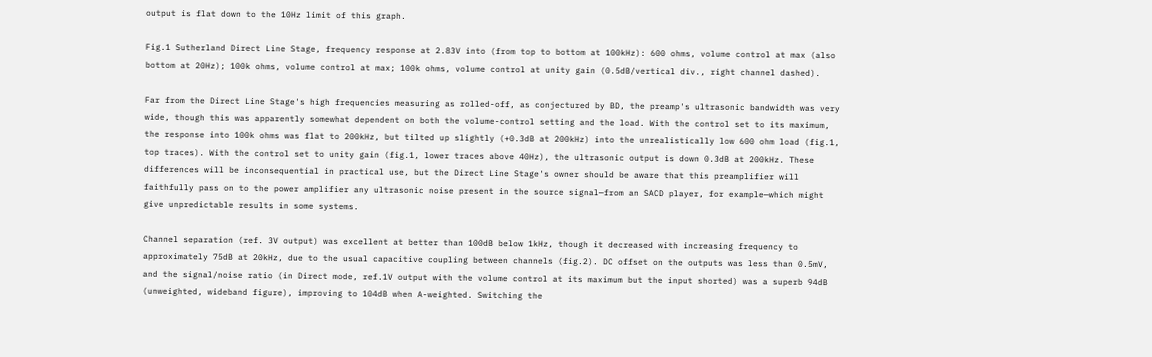output is flat down to the 10Hz limit of this graph.

Fig.1 Sutherland Direct Line Stage, frequency response at 2.83V into (from top to bottom at 100kHz): 600 ohms, volume control at max (also bottom at 20Hz); 100k ohms, volume control at max; 100k ohms, volume control at unity gain (0.5dB/vertical div., right channel dashed).

Far from the Direct Line Stage's high frequencies measuring as rolled-off, as conjectured by BD, the preamp's ultrasonic bandwidth was very wide, though this was apparently somewhat dependent on both the volume-control setting and the load. With the control set to its maximum, the response into 100k ohms was flat to 200kHz, but tilted up slightly (+0.3dB at 200kHz) into the unrealistically low 600 ohm load (fig.1, top traces). With the control set to unity gain (fig.1, lower traces above 40Hz), the ultrasonic output is down 0.3dB at 200kHz. These differences will be inconsequential in practical use, but the Direct Line Stage's owner should be aware that this preamplifier will faithfully pass on to the power amplifier any ultrasonic noise present in the source signal—from an SACD player, for example—which might give unpredictable results in some systems.

Channel separation (ref. 3V output) was excellent at better than 100dB below 1kHz, though it decreased with increasing frequency to approximately 75dB at 20kHz, due to the usual capacitive coupling between channels (fig.2). DC offset on the outputs was less than 0.5mV, and the signal/noise ratio (in Direct mode, ref.1V output with the volume control at its maximum but the input shorted) was a superb 94dB (unweighted, wideband figure), improving to 104dB when A-weighted. Switching the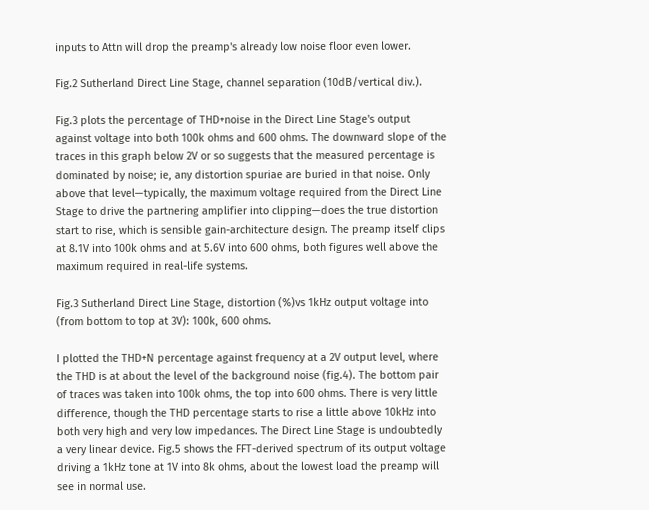inputs to Attn will drop the preamp's already low noise floor even lower.

Fig.2 Sutherland Direct Line Stage, channel separation (10dB/vertical div.).

Fig.3 plots the percentage of THD+noise in the Direct Line Stage's output against voltage into both 100k ohms and 600 ohms. The downward slope of the traces in this graph below 2V or so suggests that the measured percentage is dominated by noise; ie, any distortion spuriae are buried in that noise. Only above that level—typically, the maximum voltage required from the Direct Line Stage to drive the partnering amplifier into clipping—does the true distortion start to rise, which is sensible gain-architecture design. The preamp itself clips at 8.1V into 100k ohms and at 5.6V into 600 ohms, both figures well above the maximum required in real-life systems.

Fig.3 Sutherland Direct Line Stage, distortion (%)vs 1kHz output voltage into (from bottom to top at 3V): 100k, 600 ohms.

I plotted the THD+N percentage against frequency at a 2V output level, where the THD is at about the level of the background noise (fig.4). The bottom pair of traces was taken into 100k ohms, the top into 600 ohms. There is very little difference, though the THD percentage starts to rise a little above 10kHz into both very high and very low impedances. The Direct Line Stage is undoubtedly a very linear device. Fig.5 shows the FFT-derived spectrum of its output voltage driving a 1kHz tone at 1V into 8k ohms, about the lowest load the preamp will see in normal use.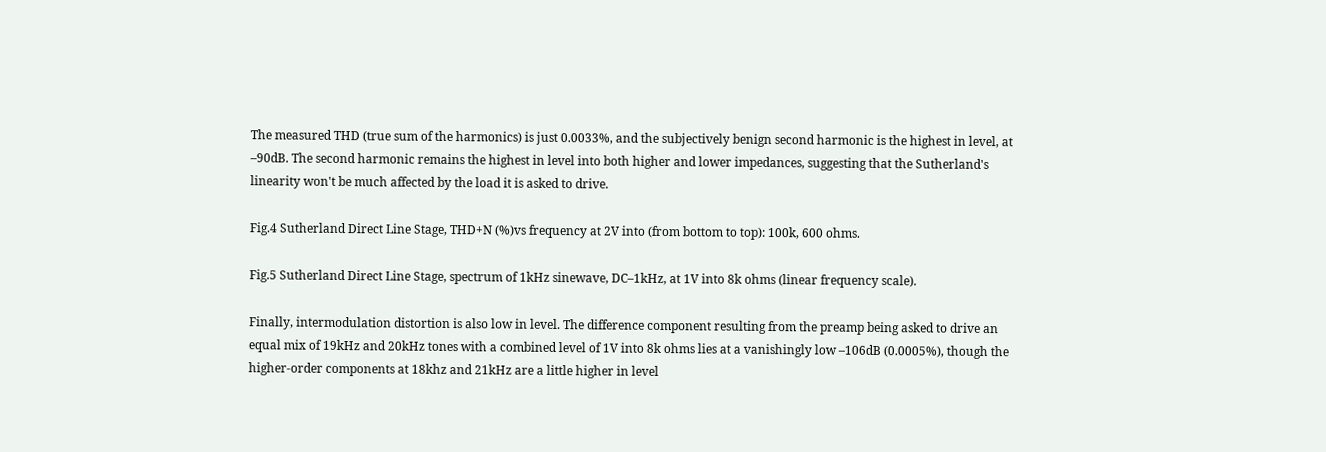The measured THD (true sum of the harmonics) is just 0.0033%, and the subjectively benign second harmonic is the highest in level, at –90dB. The second harmonic remains the highest in level into both higher and lower impedances, suggesting that the Sutherland's linearity won't be much affected by the load it is asked to drive.

Fig.4 Sutherland Direct Line Stage, THD+N (%)vs frequency at 2V into (from bottom to top): 100k, 600 ohms.

Fig.5 Sutherland Direct Line Stage, spectrum of 1kHz sinewave, DC–1kHz, at 1V into 8k ohms (linear frequency scale).

Finally, intermodulation distortion is also low in level. The difference component resulting from the preamp being asked to drive an equal mix of 19kHz and 20kHz tones with a combined level of 1V into 8k ohms lies at a vanishingly low –106dB (0.0005%), though the higher-order components at 18khz and 21kHz are a little higher in level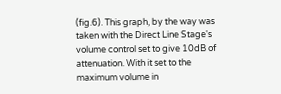(fig.6). This graph, by the way was taken with the Direct Line Stage's volume control set to give 10dB of attenuation. With it set to the maximum volume in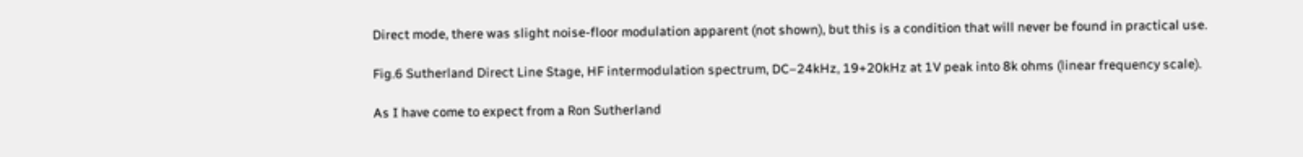Direct mode, there was slight noise-floor modulation apparent (not shown), but this is a condition that will never be found in practical use.

Fig.6 Sutherland Direct Line Stage, HF intermodulation spectrum, DC–24kHz, 19+20kHz at 1V peak into 8k ohms (linear frequency scale).

As I have come to expect from a Ron Sutherland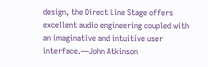design, the Direct Line Stage offers excellent audio engineering coupled with an imaginative and intuitive user interface.—John Atkinson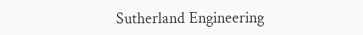Sutherland Engineering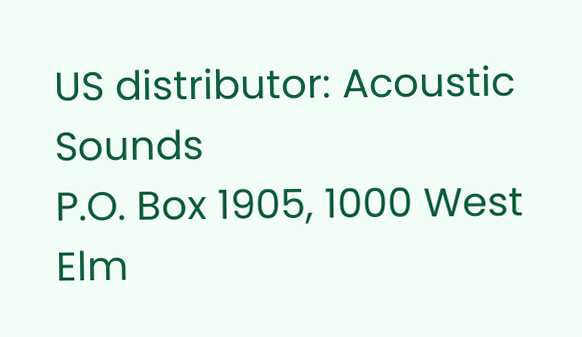US distributor: Acoustic Sounds
P.O. Box 1905, 1000 West Elm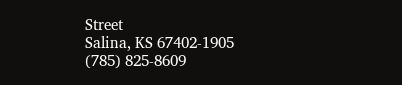Street
Salina, KS 67402-1905
(785) 825-8609